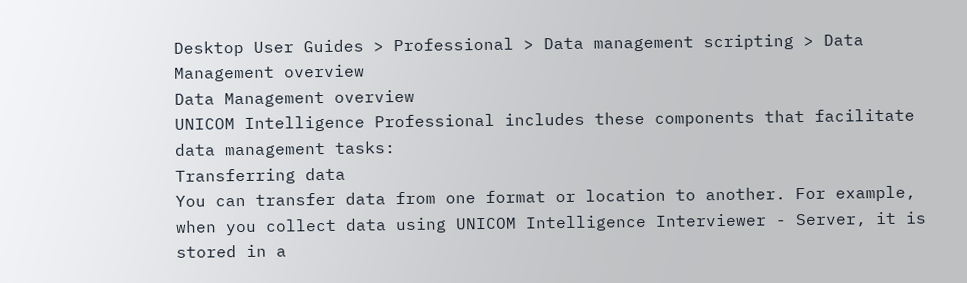Desktop User Guides > Professional > Data management scripting > Data Management overview
Data Management overview
UNICOM Intelligence Professional includes these components that facilitate data management tasks:
Transferring data
You can transfer data from one format or location to another. For example, when you collect data using UNICOM Intelligence Interviewer - Server, it is stored in a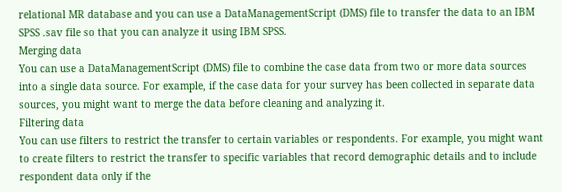relational MR database and you can use a DataManagementScript (DMS) file to transfer the data to an IBM SPSS .sav file so that you can analyze it using IBM SPSS.
Merging data
You can use a DataManagementScript (DMS) file to combine the case data from two or more data sources into a single data source. For example, if the case data for your survey has been collected in separate data sources, you might want to merge the data before cleaning and analyzing it.
Filtering data
You can use filters to restrict the transfer to certain variables or respondents. For example, you might want to create filters to restrict the transfer to specific variables that record demographic details and to include respondent data only if the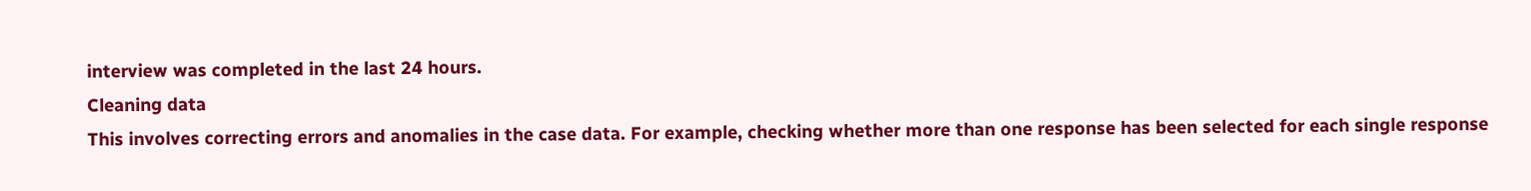interview was completed in the last 24 hours.
Cleaning data
This involves correcting errors and anomalies in the case data. For example, checking whether more than one response has been selected for each single response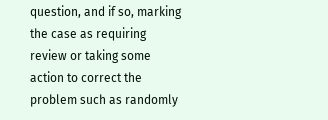question, and if so, marking the case as requiring review or taking some action to correct the problem such as randomly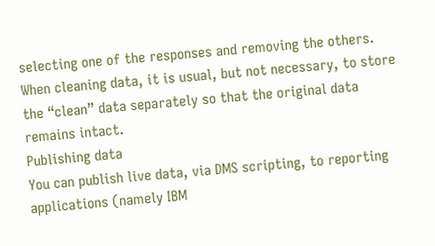selecting one of the responses and removing the others. When cleaning data, it is usual, but not necessary, to store the “clean” data separately so that the original data remains intact.
Publishing data
You can publish live data, via DMS scripting, to reporting applications (namely IBM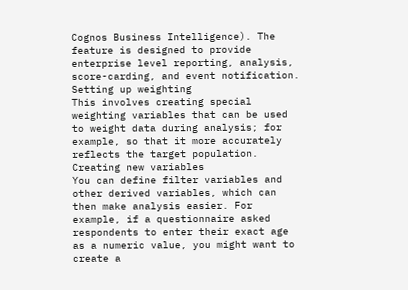Cognos Business Intelligence). The feature is designed to provide enterprise level reporting, analysis, score-carding, and event notification.
Setting up weighting
This involves creating special weighting variables that can be used to weight data during analysis; for example, so that it more accurately reflects the target population.
Creating new variables
You can define filter variables and other derived variables, which can then make analysis easier. For example, if a questionnaire asked respondents to enter their exact age as a numeric value, you might want to create a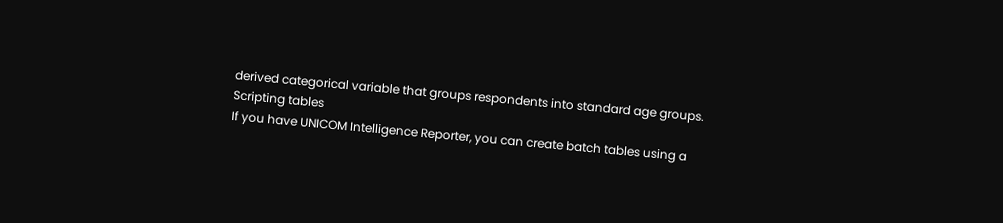derived categorical variable that groups respondents into standard age groups.
Scripting tables
If you have UNICOM Intelligence Reporter, you can create batch tables using a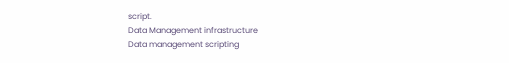script.
Data Management infrastructure
Data management scripting